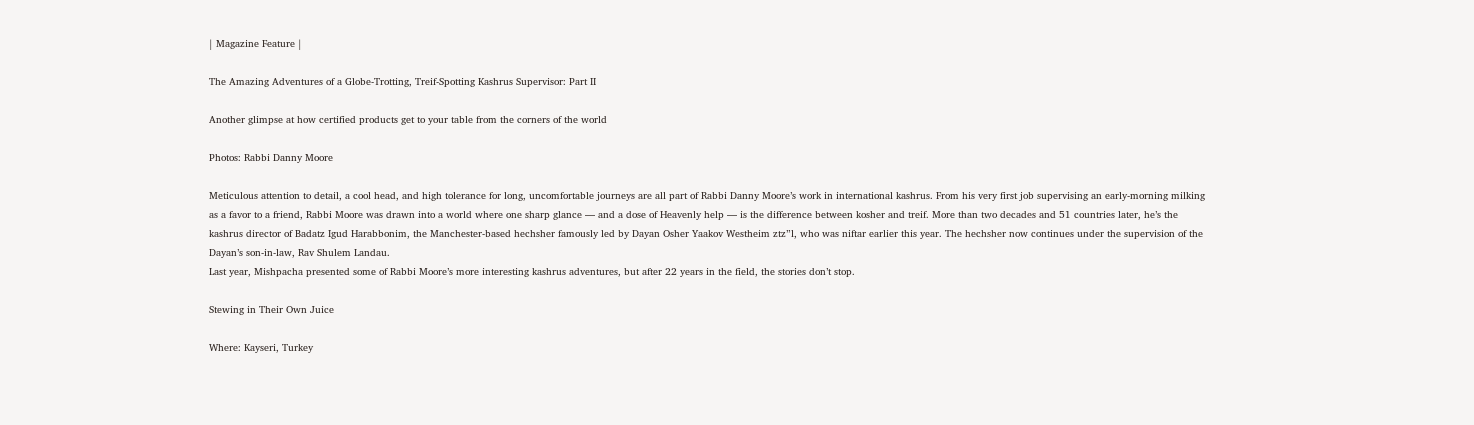| Magazine Feature |

The Amazing Adventures of a Globe-Trotting, Treif-Spotting Kashrus Supervisor: Part II

Another glimpse at how certified products get to your table from the corners of the world

Photos: Rabbi Danny Moore

Meticulous attention to detail, a cool head, and high tolerance for long, uncomfortable journeys are all part of Rabbi Danny Moore’s work in international kashrus. From his very first job supervising an early-morning milking as a favor to a friend, Rabbi Moore was drawn into a world where one sharp glance — and a dose of Heavenly help — is the difference between kosher and treif. More than two decades and 51 countries later, he’s the kashrus director of Badatz Igud Harabbonim, the Manchester-based hechsher famously led by Dayan Osher Yaakov Westheim ztz”l, who was niftar earlier this year. The hechsher now continues under the supervision of the Dayan’s son-in-law, Rav Shulem Landau.
Last year, Mishpacha presented some of Rabbi Moore’s more interesting kashrus adventures, but after 22 years in the field, the stories don’t stop.

Stewing in Their Own Juice

Where: Kayseri, Turkey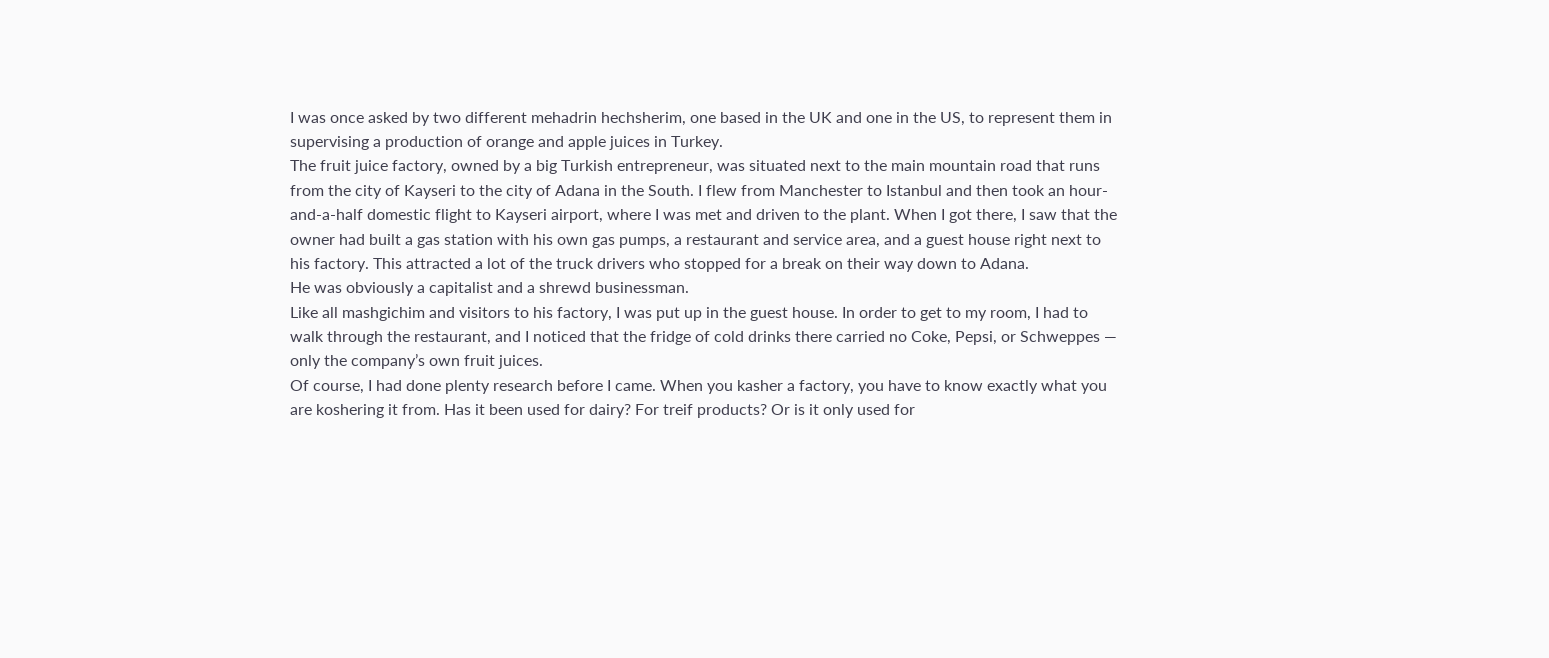I was once asked by two different mehadrin hechsherim, one based in the UK and one in the US, to represent them in supervising a production of orange and apple juices in Turkey.
The fruit juice factory, owned by a big Turkish entrepreneur, was situated next to the main mountain road that runs from the city of Kayseri to the city of Adana in the South. I flew from Manchester to Istanbul and then took an hour-and-a-half domestic flight to Kayseri airport, where I was met and driven to the plant. When I got there, I saw that the owner had built a gas station with his own gas pumps, a restaurant and service area, and a guest house right next to his factory. This attracted a lot of the truck drivers who stopped for a break on their way down to Adana.
He was obviously a capitalist and a shrewd businessman.
Like all mashgichim and visitors to his factory, I was put up in the guest house. In order to get to my room, I had to walk through the restaurant, and I noticed that the fridge of cold drinks there carried no Coke, Pepsi, or Schweppes — only the company’s own fruit juices.
Of course, I had done plenty research before I came. When you kasher a factory, you have to know exactly what you are koshering it from. Has it been used for dairy? For treif products? Or is it only used for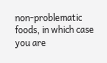non-problematic foods, in which case you are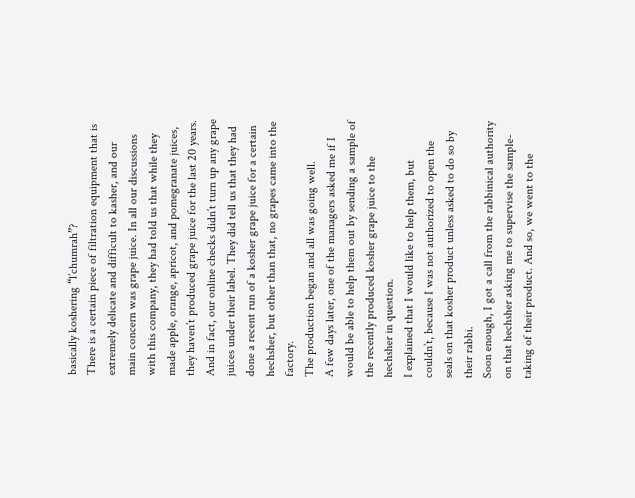basically koshering “l’chumrah”?
There is a certain piece of filtration equipment that is extremely delicate and difficult to kasher, and our main concern was grape juice. In all our discussions with this company, they had told us that while they made apple, orange, apricot, and pomegranate juices, they haven’t produced grape juice for the last 20 years. And in fact, our online checks didn’t turn up any grape juices under their label. They did tell us that they had done a recent run of a kosher grape juice for a certain hechsher, but other than that, no grapes came into the factory.
The production began and all was going well.
A few days later, one of the managers asked me if I would be able to help them out by sending a sample of the recently produced kosher grape juice to the hechsher in question.
I explained that I would like to help them, but couldn’t, because I was not authorized to open the seals on that kosher product unless asked to do so by their rabbi.
Soon enough, I got a call from the rabbinical authority on that hechsher asking me to supervise the sample-taking of their product. And so, we went to the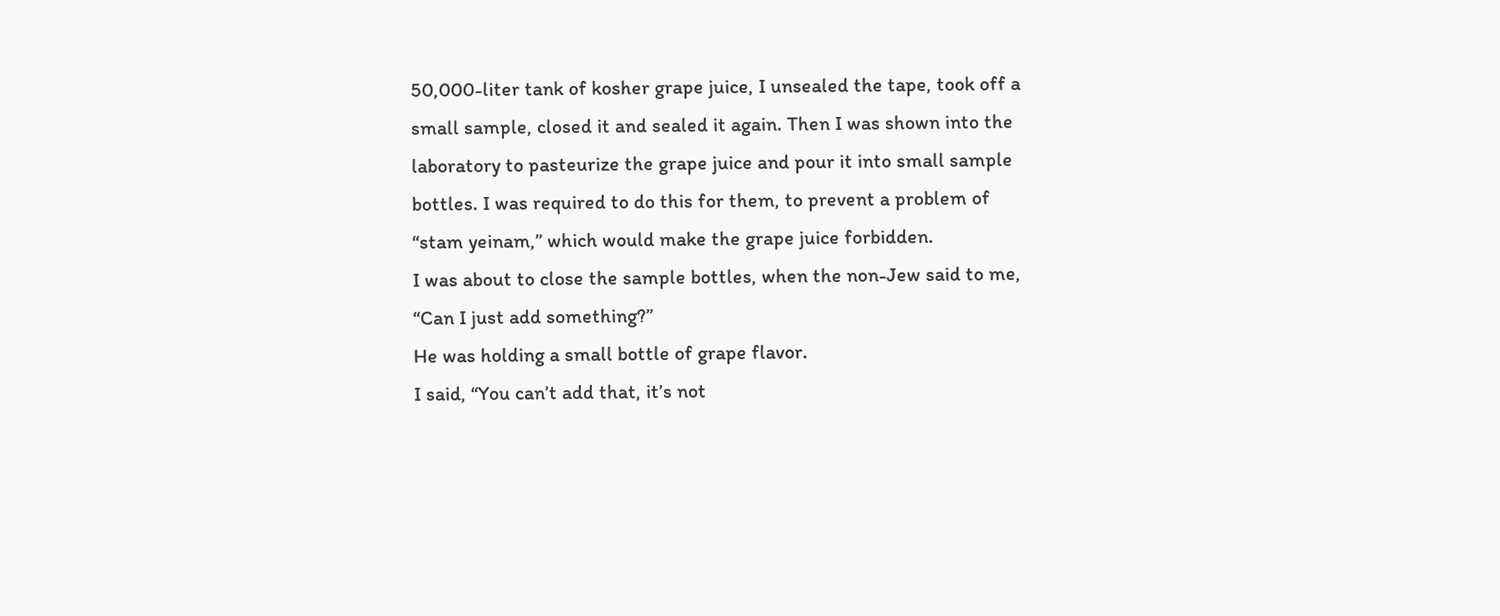50,000-liter tank of kosher grape juice, I unsealed the tape, took off a small sample, closed it and sealed it again. Then I was shown into the laboratory to pasteurize the grape juice and pour it into small sample bottles. I was required to do this for them, to prevent a problem of “stam yeinam,” which would make the grape juice forbidden.
I was about to close the sample bottles, when the non-Jew said to me, “Can I just add something?”
He was holding a small bottle of grape flavor.
I said, “You can’t add that, it’s not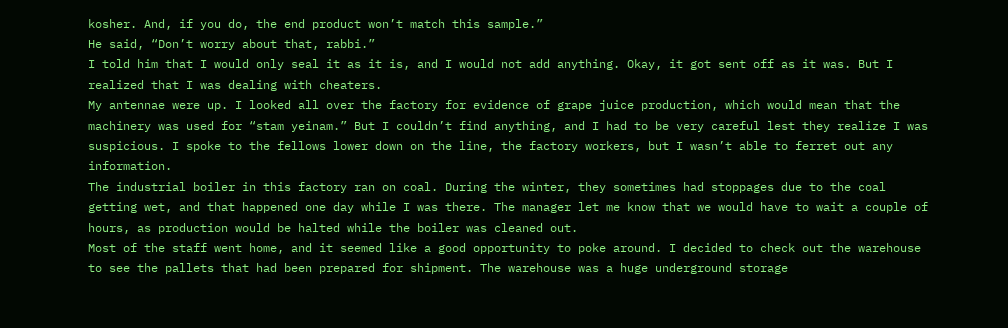kosher. And, if you do, the end product won’t match this sample.”
He said, “Don’t worry about that, rabbi.”
I told him that I would only seal it as it is, and I would not add anything. Okay, it got sent off as it was. But I realized that I was dealing with cheaters.
My antennae were up. I looked all over the factory for evidence of grape juice production, which would mean that the machinery was used for “stam yeinam.” But I couldn’t find anything, and I had to be very careful lest they realize I was suspicious. I spoke to the fellows lower down on the line, the factory workers, but I wasn’t able to ferret out any information.
The industrial boiler in this factory ran on coal. During the winter, they sometimes had stoppages due to the coal getting wet, and that happened one day while I was there. The manager let me know that we would have to wait a couple of hours, as production would be halted while the boiler was cleaned out.
Most of the staff went home, and it seemed like a good opportunity to poke around. I decided to check out the warehouse to see the pallets that had been prepared for shipment. The warehouse was a huge underground storage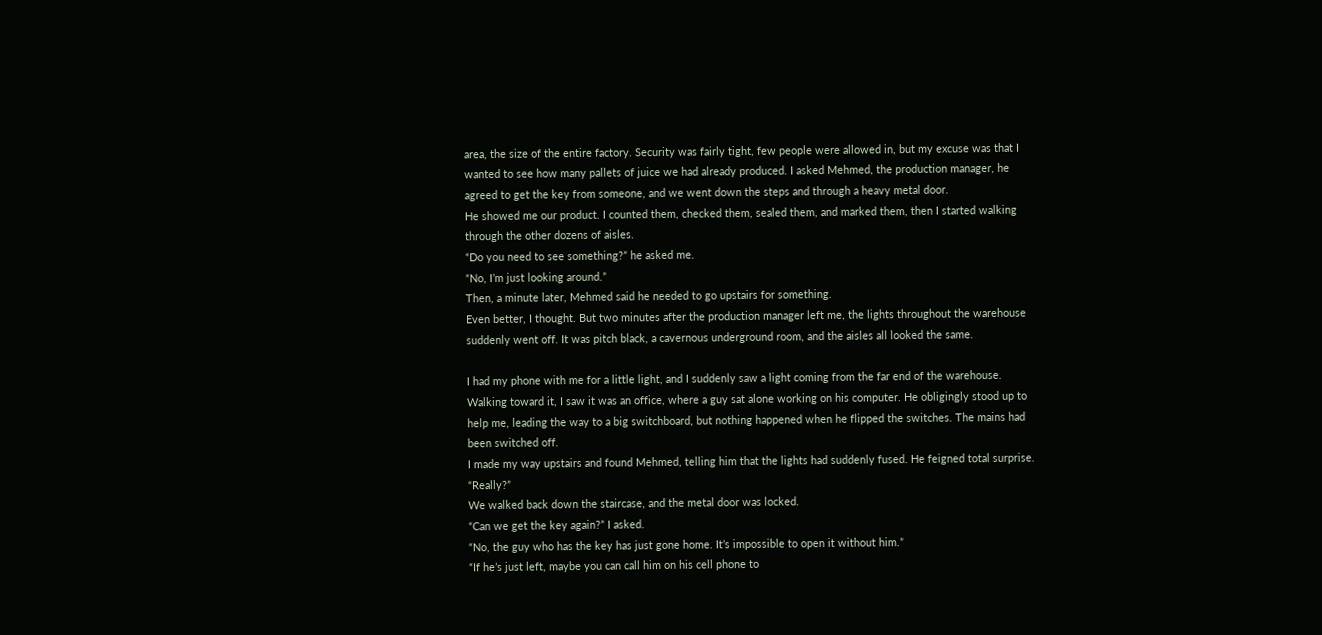area, the size of the entire factory. Security was fairly tight, few people were allowed in, but my excuse was that I wanted to see how many pallets of juice we had already produced. I asked Mehmed, the production manager, he agreed to get the key from someone, and we went down the steps and through a heavy metal door.
He showed me our product. I counted them, checked them, sealed them, and marked them, then I started walking through the other dozens of aisles.
“Do you need to see something?” he asked me.
“No, I’m just looking around.”
Then, a minute later, Mehmed said he needed to go upstairs for something.
Even better, I thought. But two minutes after the production manager left me, the lights throughout the warehouse suddenly went off. It was pitch black, a cavernous underground room, and the aisles all looked the same.

I had my phone with me for a little light, and I suddenly saw a light coming from the far end of the warehouse. Walking toward it, I saw it was an office, where a guy sat alone working on his computer. He obligingly stood up to help me, leading the way to a big switchboard, but nothing happened when he flipped the switches. The mains had been switched off.
I made my way upstairs and found Mehmed, telling him that the lights had suddenly fused. He feigned total surprise. “Really?”
We walked back down the staircase, and the metal door was locked.
“Can we get the key again?” I asked.
“No, the guy who has the key has just gone home. It’s impossible to open it without him.”
“If he’s just left, maybe you can call him on his cell phone to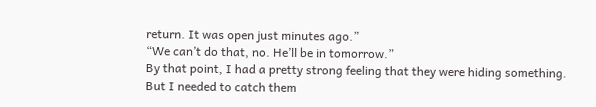return. It was open just minutes ago.”
“We can’t do that, no. He’ll be in tomorrow.”
By that point, I had a pretty strong feeling that they were hiding something. But I needed to catch them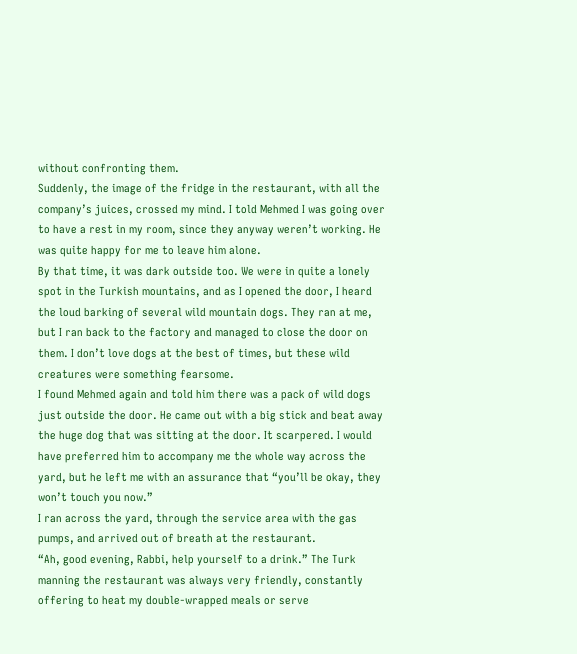without confronting them.
Suddenly, the image of the fridge in the restaurant, with all the company’s juices, crossed my mind. I told Mehmed I was going over to have a rest in my room, since they anyway weren’t working. He was quite happy for me to leave him alone.
By that time, it was dark outside too. We were in quite a lonely spot in the Turkish mountains, and as I opened the door, I heard the loud barking of several wild mountain dogs. They ran at me, but I ran back to the factory and managed to close the door on them. I don’t love dogs at the best of times, but these wild creatures were something fearsome.
I found Mehmed again and told him there was a pack of wild dogs just outside the door. He came out with a big stick and beat away the huge dog that was sitting at the door. It scarpered. I would have preferred him to accompany me the whole way across the yard, but he left me with an assurance that “you’ll be okay, they won’t touch you now.”
I ran across the yard, through the service area with the gas pumps, and arrived out of breath at the restaurant.
“Ah, good evening, Rabbi, help yourself to a drink.” The Turk manning the restaurant was always very friendly, constantly offering to heat my double-wrapped meals or serve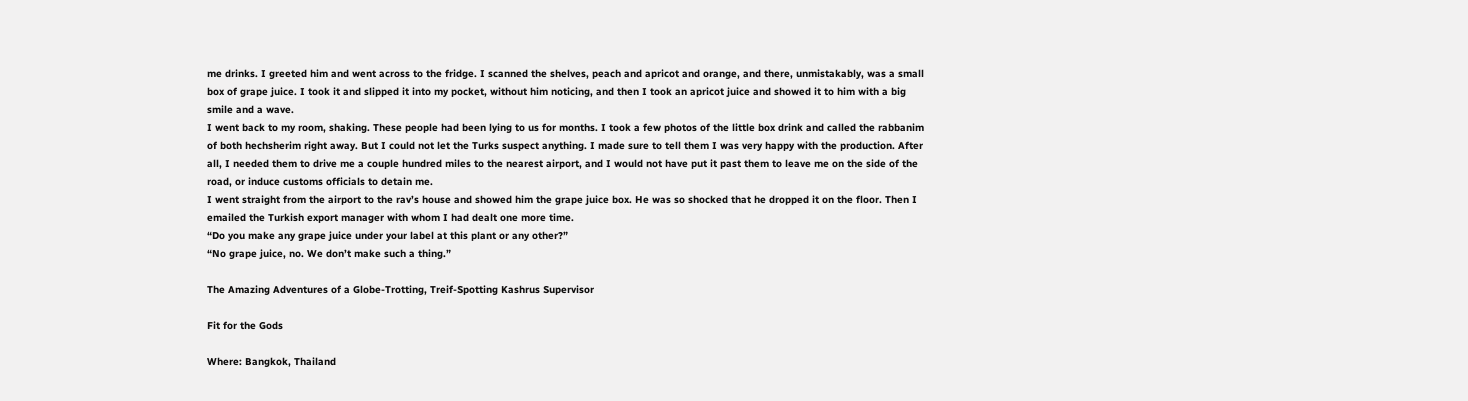me drinks. I greeted him and went across to the fridge. I scanned the shelves, peach and apricot and orange, and there, unmistakably, was a small box of grape juice. I took it and slipped it into my pocket, without him noticing, and then I took an apricot juice and showed it to him with a big smile and a wave.
I went back to my room, shaking. These people had been lying to us for months. I took a few photos of the little box drink and called the rabbanim of both hechsherim right away. But I could not let the Turks suspect anything. I made sure to tell them I was very happy with the production. After all, I needed them to drive me a couple hundred miles to the nearest airport, and I would not have put it past them to leave me on the side of the road, or induce customs officials to detain me.
I went straight from the airport to the rav’s house and showed him the grape juice box. He was so shocked that he dropped it on the floor. Then I emailed the Turkish export manager with whom I had dealt one more time.
“Do you make any grape juice under your label at this plant or any other?”
“No grape juice, no. We don’t make such a thing.”

The Amazing Adventures of a Globe-Trotting, Treif-Spotting Kashrus Supervisor

Fit for the Gods

Where: Bangkok, Thailand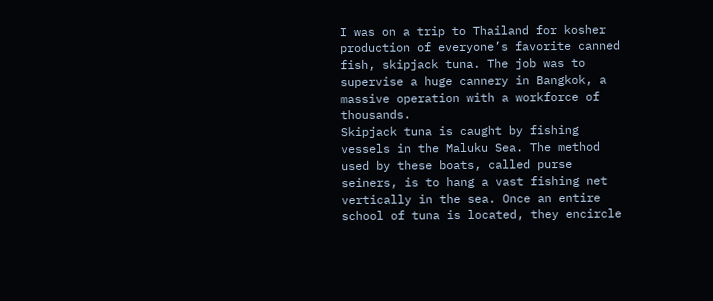I was on a trip to Thailand for kosher production of everyone’s favorite canned fish, skipjack tuna. The job was to supervise a huge cannery in Bangkok, a massive operation with a workforce of thousands.
Skipjack tuna is caught by fishing vessels in the Maluku Sea. The method used by these boats, called purse seiners, is to hang a vast fishing net vertically in the sea. Once an entire school of tuna is located, they encircle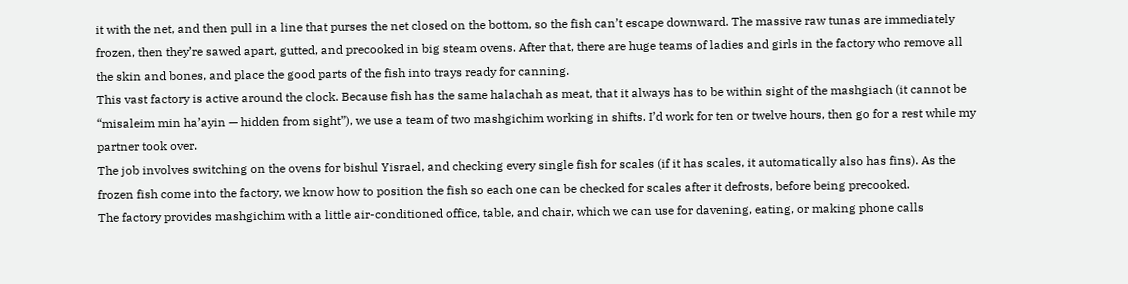it with the net, and then pull in a line that purses the net closed on the bottom, so the fish can’t escape downward. The massive raw tunas are immediately frozen, then they’re sawed apart, gutted, and precooked in big steam ovens. After that, there are huge teams of ladies and girls in the factory who remove all the skin and bones, and place the good parts of the fish into trays ready for canning.
This vast factory is active around the clock. Because fish has the same halachah as meat, that it always has to be within sight of the mashgiach (it cannot be “misaleim min ha’ayin — hidden from sight”), we use a team of two mashgichim working in shifts. I’d work for ten or twelve hours, then go for a rest while my partner took over.
The job involves switching on the ovens for bishul Yisrael, and checking every single fish for scales (if it has scales, it automatically also has fins). As the frozen fish come into the factory, we know how to position the fish so each one can be checked for scales after it defrosts, before being precooked.
The factory provides mashgichim with a little air-conditioned office, table, and chair, which we can use for davening, eating, or making phone calls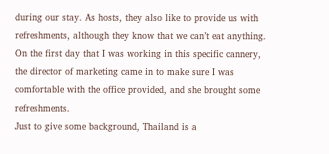during our stay. As hosts, they also like to provide us with refreshments, although they know that we can’t eat anything. On the first day that I was working in this specific cannery, the director of marketing came in to make sure I was comfortable with the office provided, and she brought some refreshments.
Just to give some background, Thailand is a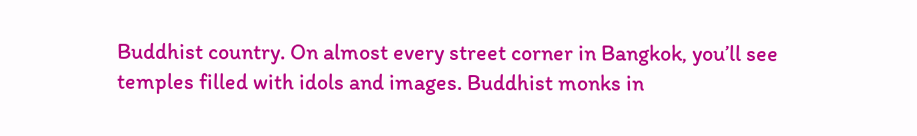Buddhist country. On almost every street corner in Bangkok, you’ll see temples filled with idols and images. Buddhist monks in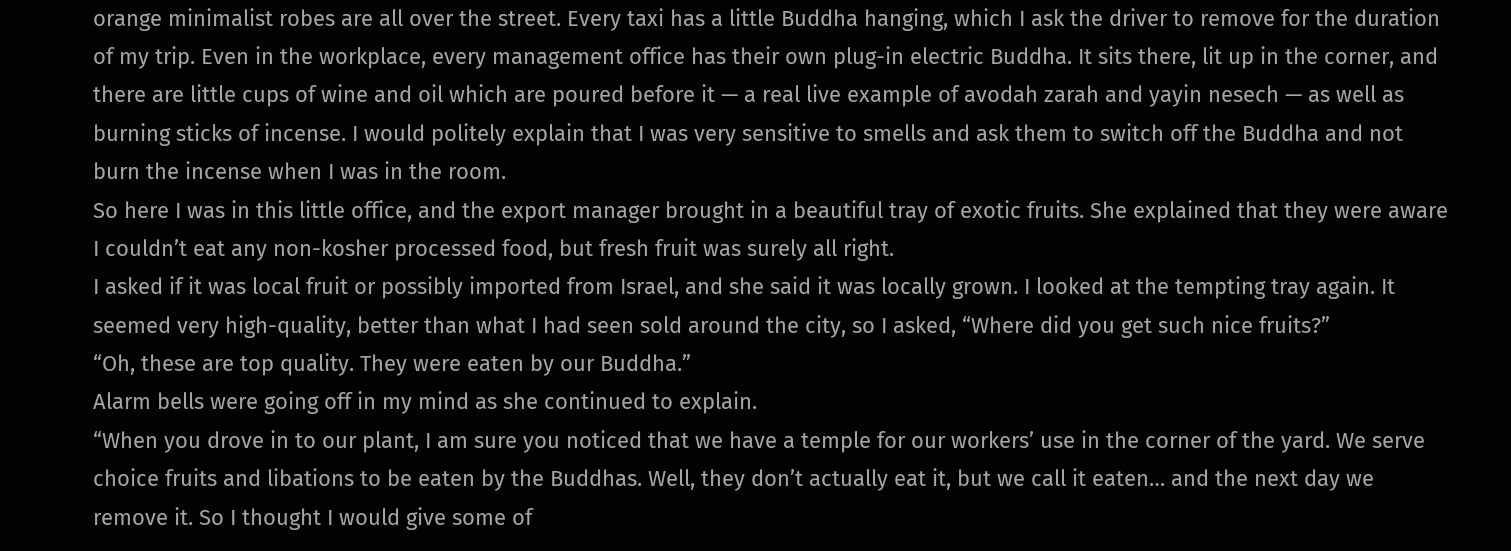orange minimalist robes are all over the street. Every taxi has a little Buddha hanging, which I ask the driver to remove for the duration of my trip. Even in the workplace, every management office has their own plug-in electric Buddha. It sits there, lit up in the corner, and there are little cups of wine and oil which are poured before it — a real live example of avodah zarah and yayin nesech — as well as burning sticks of incense. I would politely explain that I was very sensitive to smells and ask them to switch off the Buddha and not burn the incense when I was in the room.
So here I was in this little office, and the export manager brought in a beautiful tray of exotic fruits. She explained that they were aware I couldn’t eat any non-kosher processed food, but fresh fruit was surely all right.
I asked if it was local fruit or possibly imported from Israel, and she said it was locally grown. I looked at the tempting tray again. It seemed very high-quality, better than what I had seen sold around the city, so I asked, “Where did you get such nice fruits?”
“Oh, these are top quality. They were eaten by our Buddha.”
Alarm bells were going off in my mind as she continued to explain.
“When you drove in to our plant, I am sure you noticed that we have a temple for our workers’ use in the corner of the yard. We serve choice fruits and libations to be eaten by the Buddhas. Well, they don’t actually eat it, but we call it eaten… and the next day we remove it. So I thought I would give some of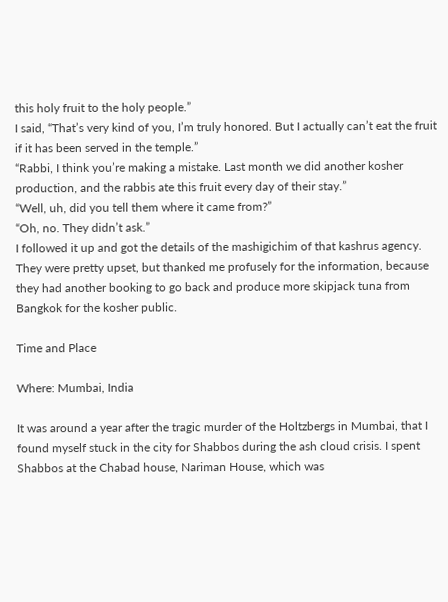this holy fruit to the holy people.”
I said, “That’s very kind of you, I’m truly honored. But I actually can’t eat the fruit if it has been served in the temple.”
“Rabbi, I think you’re making a mistake. Last month we did another kosher production, and the rabbis ate this fruit every day of their stay.”
“Well, uh, did you tell them where it came from?”
“Oh, no. They didn’t ask.”
I followed it up and got the details of the mashigichim of that kashrus agency. They were pretty upset, but thanked me profusely for the information, because they had another booking to go back and produce more skipjack tuna from Bangkok for the kosher public.

Time and Place

Where: Mumbai, India

It was around a year after the tragic murder of the Holtzbergs in Mumbai, that I found myself stuck in the city for Shabbos during the ash cloud crisis. I spent Shabbos at the Chabad house, Nariman House, which was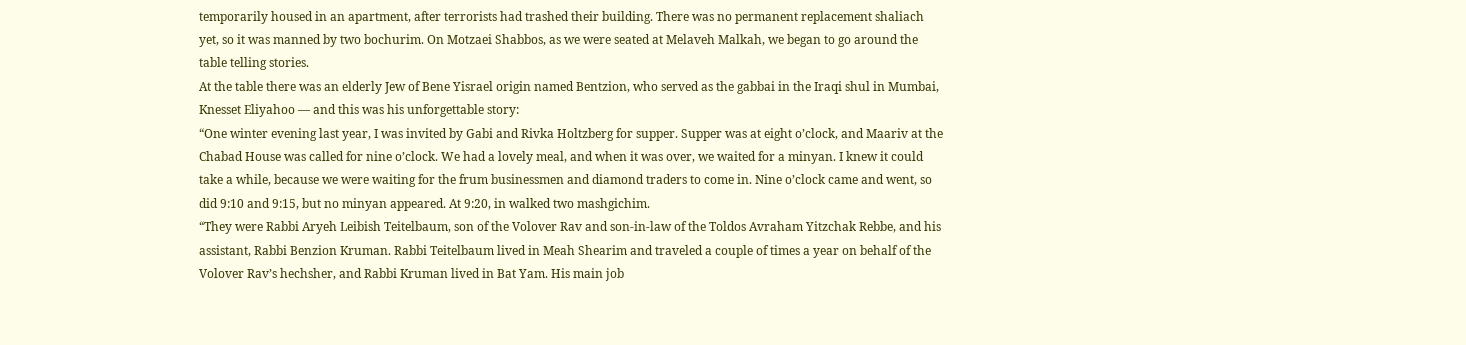temporarily housed in an apartment, after terrorists had trashed their building. There was no permanent replacement shaliach yet, so it was manned by two bochurim. On Motzaei Shabbos, as we were seated at Melaveh Malkah, we began to go around the table telling stories.
At the table there was an elderly Jew of Bene Yisrael origin named Bentzion, who served as the gabbai in the Iraqi shul in Mumbai, Knesset Eliyahoo — and this was his unforgettable story:
“One winter evening last year, I was invited by Gabi and Rivka Holtzberg for supper. Supper was at eight o’clock, and Maariv at the Chabad House was called for nine o’clock. We had a lovely meal, and when it was over, we waited for a minyan. I knew it could take a while, because we were waiting for the frum businessmen and diamond traders to come in. Nine o’clock came and went, so did 9:10 and 9:15, but no minyan appeared. At 9:20, in walked two mashgichim.
“They were Rabbi Aryeh Leibish Teitelbaum, son of the Volover Rav and son-in-law of the Toldos Avraham Yitzchak Rebbe, and his assistant, Rabbi Benzion Kruman. Rabbi Teitelbaum lived in Meah Shearim and traveled a couple of times a year on behalf of the Volover Rav’s hechsher, and Rabbi Kruman lived in Bat Yam. His main job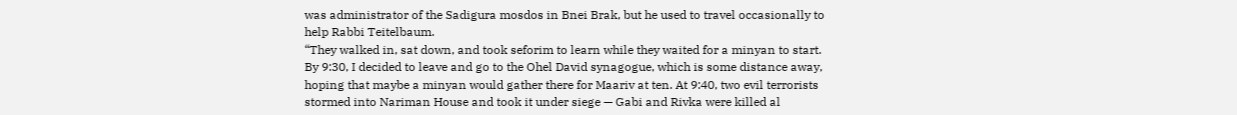was administrator of the Sadigura mosdos in Bnei Brak, but he used to travel occasionally to help Rabbi Teitelbaum.
“They walked in, sat down, and took seforim to learn while they waited for a minyan to start. By 9:30, I decided to leave and go to the Ohel David synagogue, which is some distance away, hoping that maybe a minyan would gather there for Maariv at ten. At 9:40, two evil terrorists stormed into Nariman House and took it under siege — Gabi and Rivka were killed al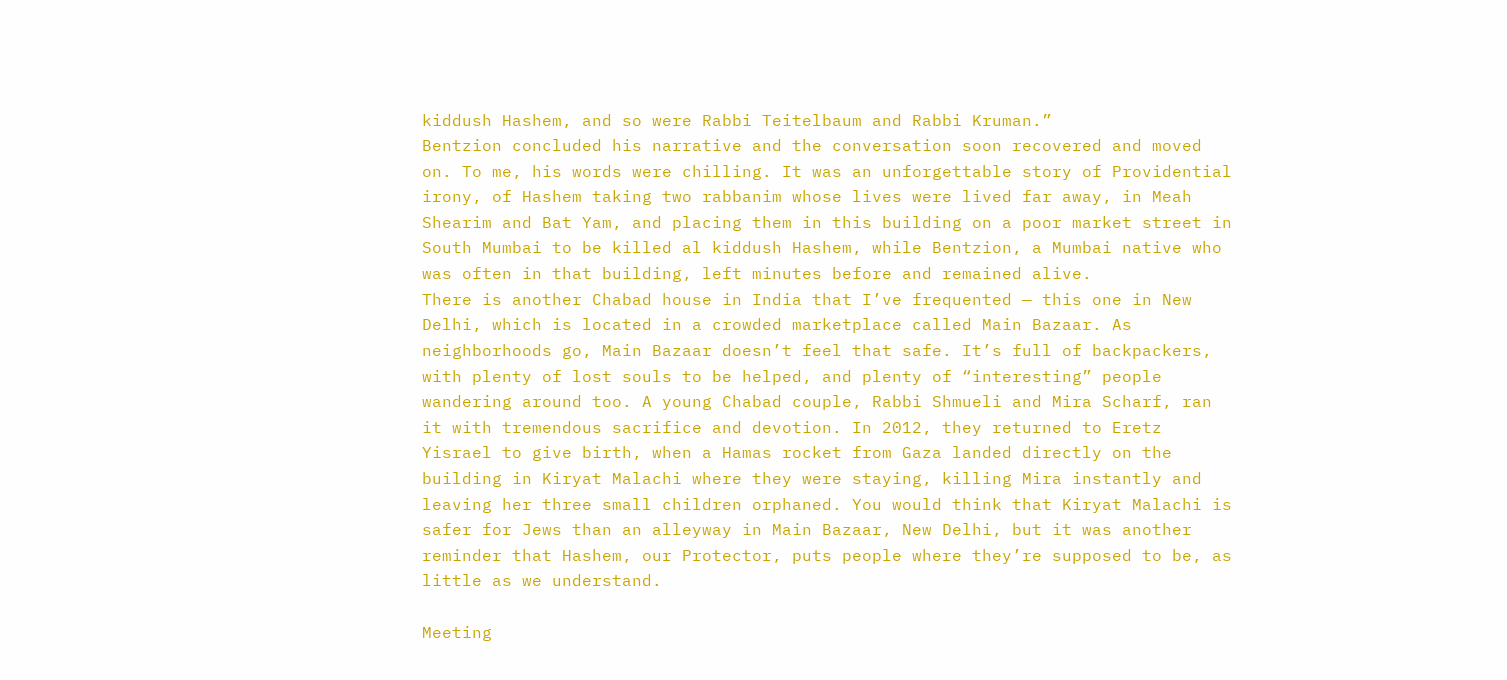kiddush Hashem, and so were Rabbi Teitelbaum and Rabbi Kruman.”
Bentzion concluded his narrative and the conversation soon recovered and moved on. To me, his words were chilling. It was an unforgettable story of Providential irony, of Hashem taking two rabbanim whose lives were lived far away, in Meah Shearim and Bat Yam, and placing them in this building on a poor market street in South Mumbai to be killed al kiddush Hashem, while Bentzion, a Mumbai native who was often in that building, left minutes before and remained alive.
There is another Chabad house in India that I’ve frequented — this one in New Delhi, which is located in a crowded marketplace called Main Bazaar. As neighborhoods go, Main Bazaar doesn’t feel that safe. It’s full of backpackers, with plenty of lost souls to be helped, and plenty of “interesting” people wandering around too. A young Chabad couple, Rabbi Shmueli and Mira Scharf, ran it with tremendous sacrifice and devotion. In 2012, they returned to Eretz Yisrael to give birth, when a Hamas rocket from Gaza landed directly on the building in Kiryat Malachi where they were staying, killing Mira instantly and leaving her three small children orphaned. You would think that Kiryat Malachi is safer for Jews than an alleyway in Main Bazaar, New Delhi, but it was another reminder that Hashem, our Protector, puts people where they’re supposed to be, as little as we understand.

Meeting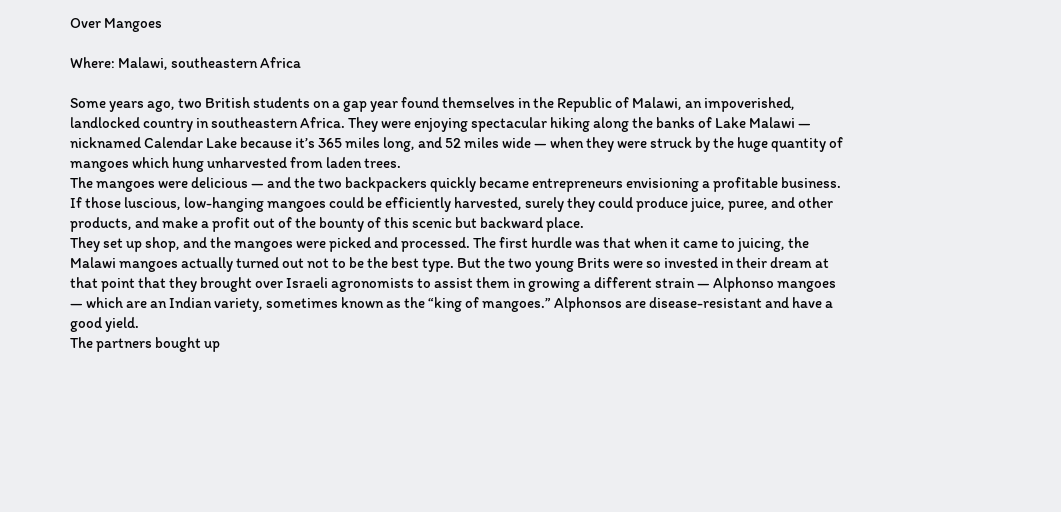Over Mangoes

Where: Malawi, southeastern Africa

Some years ago, two British students on a gap year found themselves in the Republic of Malawi, an impoverished, landlocked country in southeastern Africa. They were enjoying spectacular hiking along the banks of Lake Malawi — nicknamed Calendar Lake because it’s 365 miles long, and 52 miles wide — when they were struck by the huge quantity of mangoes which hung unharvested from laden trees.
The mangoes were delicious — and the two backpackers quickly became entrepreneurs envisioning a profitable business. If those luscious, low-hanging mangoes could be efficiently harvested, surely they could produce juice, puree, and other products, and make a profit out of the bounty of this scenic but backward place.
They set up shop, and the mangoes were picked and processed. The first hurdle was that when it came to juicing, the Malawi mangoes actually turned out not to be the best type. But the two young Brits were so invested in their dream at that point that they brought over Israeli agronomists to assist them in growing a different strain — Alphonso mangoes — which are an Indian variety, sometimes known as the “king of mangoes.” Alphonsos are disease-resistant and have a good yield.
The partners bought up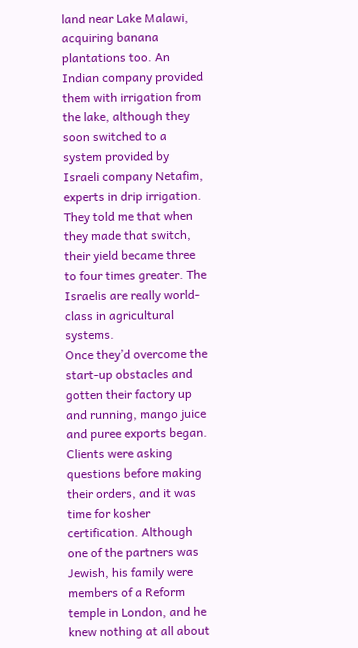land near Lake Malawi, acquiring banana plantations too. An Indian company provided them with irrigation from the lake, although they soon switched to a system provided by Israeli company Netafim, experts in drip irrigation. They told me that when they made that switch, their yield became three to four times greater. The Israelis are really world-class in agricultural systems.
Once they’d overcome the start-up obstacles and gotten their factory up and running, mango juice and puree exports began. Clients were asking questions before making their orders, and it was time for kosher certification. Although one of the partners was Jewish, his family were members of a Reform temple in London, and he knew nothing at all about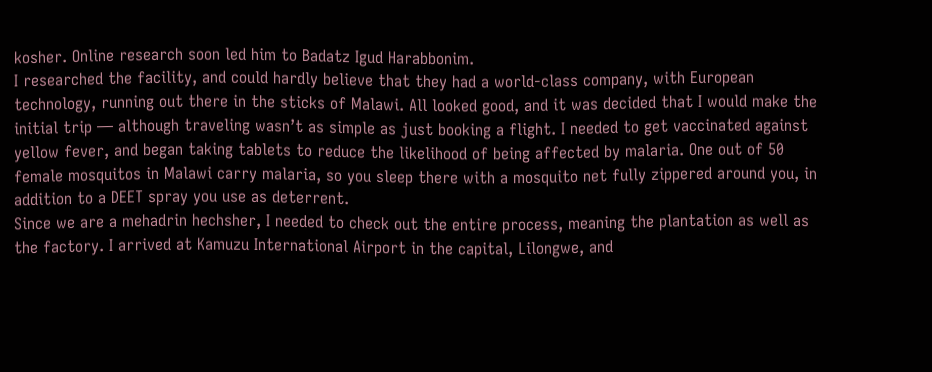kosher. Online research soon led him to Badatz Igud Harabbonim.
I researched the facility, and could hardly believe that they had a world-class company, with European technology, running out there in the sticks of Malawi. All looked good, and it was decided that I would make the initial trip — although traveling wasn’t as simple as just booking a flight. I needed to get vaccinated against yellow fever, and began taking tablets to reduce the likelihood of being affected by malaria. One out of 50 female mosquitos in Malawi carry malaria, so you sleep there with a mosquito net fully zippered around you, in addition to a DEET spray you use as deterrent.
Since we are a mehadrin hechsher, I needed to check out the entire process, meaning the plantation as well as the factory. I arrived at Kamuzu International Airport in the capital, Lilongwe, and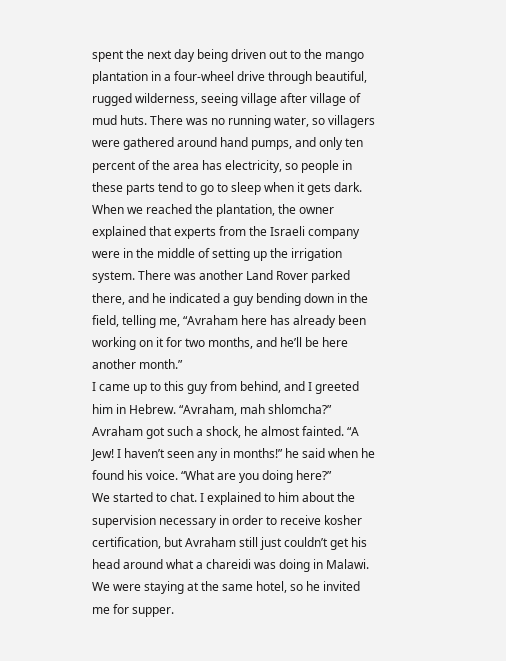spent the next day being driven out to the mango plantation in a four-wheel drive through beautiful, rugged wilderness, seeing village after village of mud huts. There was no running water, so villagers were gathered around hand pumps, and only ten percent of the area has electricity, so people in these parts tend to go to sleep when it gets dark.
When we reached the plantation, the owner explained that experts from the Israeli company were in the middle of setting up the irrigation system. There was another Land Rover parked there, and he indicated a guy bending down in the field, telling me, “Avraham here has already been working on it for two months, and he’ll be here another month.”
I came up to this guy from behind, and I greeted him in Hebrew. “Avraham, mah shlomcha?”
Avraham got such a shock, he almost fainted. “A Jew! I haven’t seen any in months!” he said when he found his voice. “What are you doing here?”
We started to chat. I explained to him about the supervision necessary in order to receive kosher certification, but Avraham still just couldn’t get his head around what a chareidi was doing in Malawi. We were staying at the same hotel, so he invited me for supper.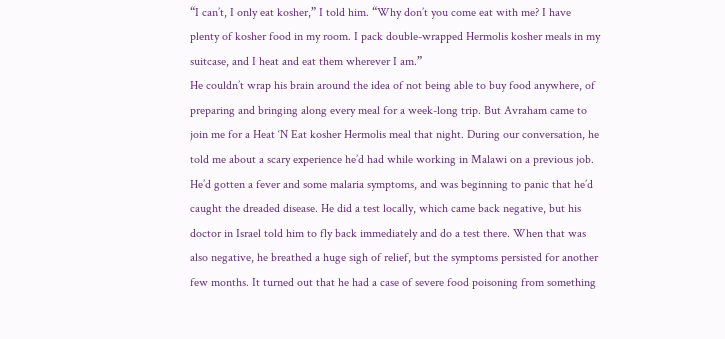“I can’t, I only eat kosher,” I told him. “Why don’t you come eat with me? I have plenty of kosher food in my room. I pack double-wrapped Hermolis kosher meals in my suitcase, and I heat and eat them wherever I am.”
He couldn’t wrap his brain around the idea of not being able to buy food anywhere, of preparing and bringing along every meal for a week-long trip. But Avraham came to join me for a Heat ‘N Eat kosher Hermolis meal that night. During our conversation, he told me about a scary experience he’d had while working in Malawi on a previous job. He’d gotten a fever and some malaria symptoms, and was beginning to panic that he’d caught the dreaded disease. He did a test locally, which came back negative, but his doctor in Israel told him to fly back immediately and do a test there. When that was also negative, he breathed a huge sigh of relief, but the symptoms persisted for another few months. It turned out that he had a case of severe food poisoning from something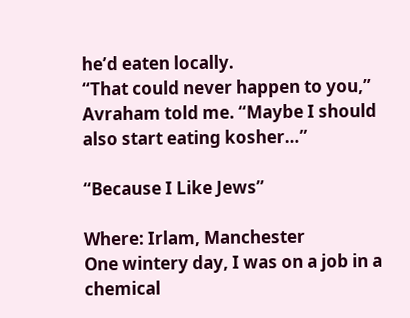he’d eaten locally.
“That could never happen to you,” Avraham told me. “Maybe I should also start eating kosher…”

“Because I Like Jews”

Where: Irlam, Manchester
One wintery day, I was on a job in a chemical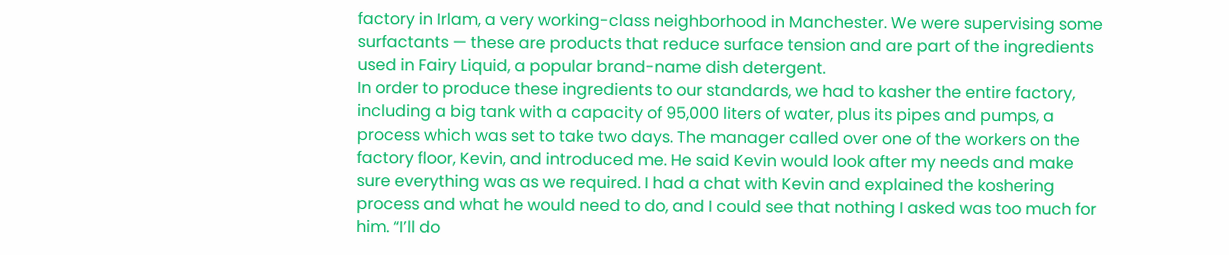factory in Irlam, a very working-class neighborhood in Manchester. We were supervising some surfactants — these are products that reduce surface tension and are part of the ingredients used in Fairy Liquid, a popular brand-name dish detergent.
In order to produce these ingredients to our standards, we had to kasher the entire factory, including a big tank with a capacity of 95,000 liters of water, plus its pipes and pumps, a process which was set to take two days. The manager called over one of the workers on the factory floor, Kevin, and introduced me. He said Kevin would look after my needs and make sure everything was as we required. I had a chat with Kevin and explained the koshering process and what he would need to do, and I could see that nothing I asked was too much for him. “I’ll do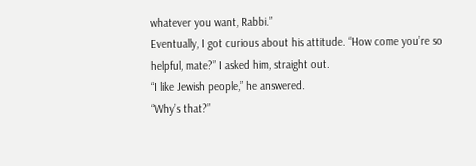whatever you want, Rabbi.”
Eventually, I got curious about his attitude. “How come you’re so helpful, mate?” I asked him, straight out.
“I like Jewish people,” he answered.
“Why’s that?”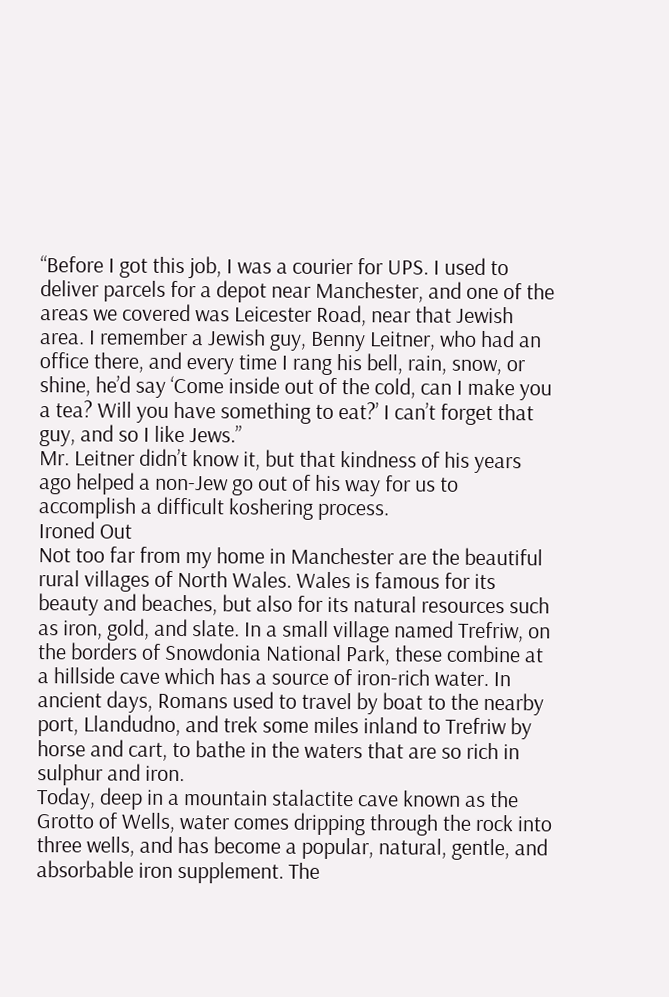“Before I got this job, I was a courier for UPS. I used to deliver parcels for a depot near Manchester, and one of the areas we covered was Leicester Road, near that Jewish area. I remember a Jewish guy, Benny Leitner, who had an office there, and every time I rang his bell, rain, snow, or shine, he’d say ‘Come inside out of the cold, can I make you a tea? Will you have something to eat?’ I can’t forget that guy, and so I like Jews.”
Mr. Leitner didn’t know it, but that kindness of his years ago helped a non-Jew go out of his way for us to accomplish a difficult koshering process.
Ironed Out
Not too far from my home in Manchester are the beautiful rural villages of North Wales. Wales is famous for its beauty and beaches, but also for its natural resources such as iron, gold, and slate. In a small village named Trefriw, on the borders of Snowdonia National Park, these combine at a hillside cave which has a source of iron-rich water. In ancient days, Romans used to travel by boat to the nearby port, Llandudno, and trek some miles inland to Trefriw by horse and cart, to bathe in the waters that are so rich in sulphur and iron.
Today, deep in a mountain stalactite cave known as the Grotto of Wells, water comes dripping through the rock into three wells, and has become a popular, natural, gentle, and absorbable iron supplement. The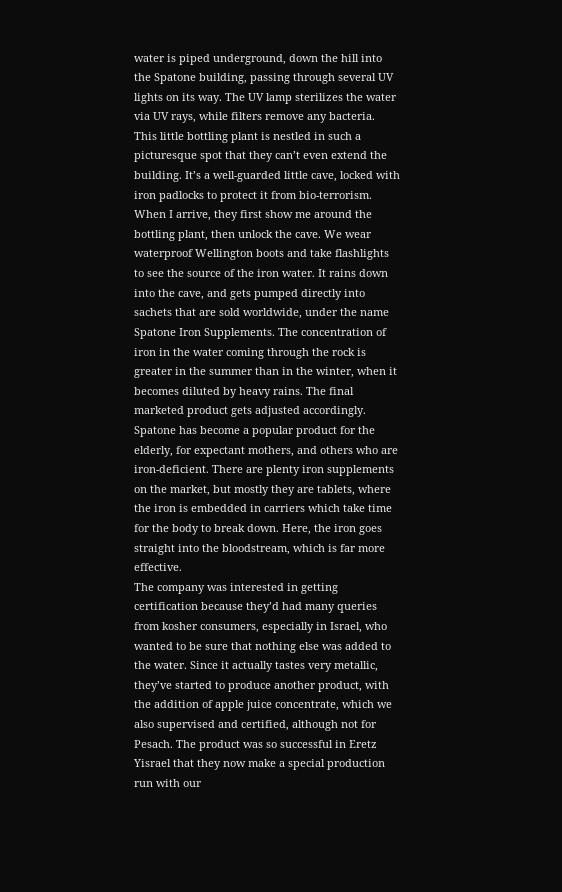water is piped underground, down the hill into the Spatone building, passing through several UV lights on its way. The UV lamp sterilizes the water via UV rays, while filters remove any bacteria.
This little bottling plant is nestled in such a picturesque spot that they can’t even extend the building. It’s a well-guarded little cave, locked with iron padlocks to protect it from bio-terrorism. When I arrive, they first show me around the bottling plant, then unlock the cave. We wear waterproof Wellington boots and take flashlights to see the source of the iron water. It rains down into the cave, and gets pumped directly into sachets that are sold worldwide, under the name Spatone Iron Supplements. The concentration of iron in the water coming through the rock is greater in the summer than in the winter, when it becomes diluted by heavy rains. The final marketed product gets adjusted accordingly.
Spatone has become a popular product for the elderly, for expectant mothers, and others who are iron-deficient. There are plenty iron supplements on the market, but mostly they are tablets, where the iron is embedded in carriers which take time for the body to break down. Here, the iron goes straight into the bloodstream, which is far more effective.
The company was interested in getting certification because they’d had many queries from kosher consumers, especially in Israel, who wanted to be sure that nothing else was added to the water. Since it actually tastes very metallic, they’ve started to produce another product, with the addition of apple juice concentrate, which we also supervised and certified, although not for Pesach. The product was so successful in Eretz Yisrael that they now make a special production run with our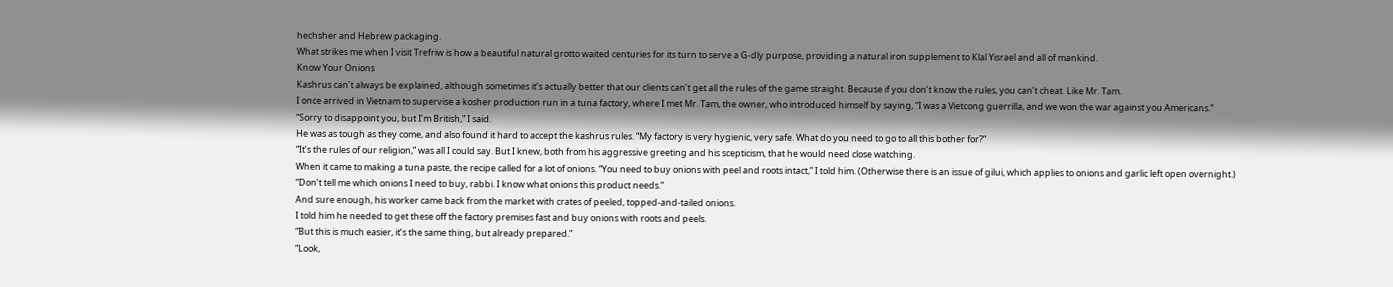hechsher and Hebrew packaging.
What strikes me when I visit Trefriw is how a beautiful natural grotto waited centuries for its turn to serve a G-dly purpose, providing a natural iron supplement to Klal Yisrael and all of mankind.
Know Your Onions
Kashrus can’t always be explained, although sometimes it’s actually better that our clients can’t get all the rules of the game straight. Because if you don’t know the rules, you can’t cheat. Like Mr. Tam.
I once arrived in Vietnam to supervise a kosher production run in a tuna factory, where I met Mr. Tam, the owner, who introduced himself by saying, “I was a Vietcong guerrilla, and we won the war against you Americans.”
“Sorry to disappoint you, but I’m British,” I said.
He was as tough as they come, and also found it hard to accept the kashrus rules. “My factory is very hygienic, very safe. What do you need to go to all this bother for?”
“It’s the rules of our religion,” was all I could say. But I knew, both from his aggressive greeting and his scepticism, that he would need close watching.
When it came to making a tuna paste, the recipe called for a lot of onions. “You need to buy onions with peel and roots intact,” I told him. (Otherwise there is an issue of gilui, which applies to onions and garlic left open overnight.)
“Don’t tell me which onions I need to buy, rabbi. I know what onions this product needs.”
And sure enough, his worker came back from the market with crates of peeled, topped-and-tailed onions.
I told him he needed to get these off the factory premises fast and buy onions with roots and peels.
“But this is much easier, it’s the same thing, but already prepared.”
“Look,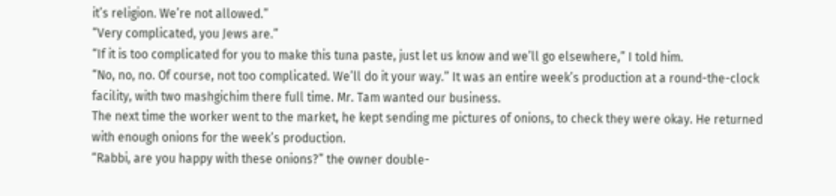it’s religion. We’re not allowed.”
“Very complicated, you Jews are.”
“If it is too complicated for you to make this tuna paste, just let us know and we’ll go elsewhere,” I told him.
“No, no, no. Of course, not too complicated. We’ll do it your way.” It was an entire week’s production at a round-the-clock facility, with two mashgichim there full time. Mr. Tam wanted our business.
The next time the worker went to the market, he kept sending me pictures of onions, to check they were okay. He returned with enough onions for the week’s production.
“Rabbi, are you happy with these onions?” the owner double-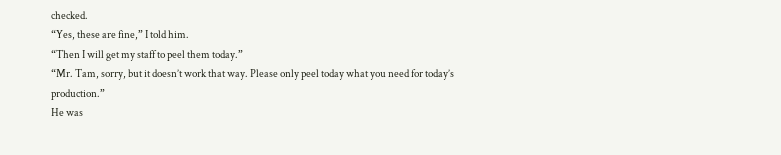checked.
“Yes, these are fine,” I told him.
“Then I will get my staff to peel them today.”
“Mr. Tam, sorry, but it doesn’t work that way. Please only peel today what you need for today’s production.”
He was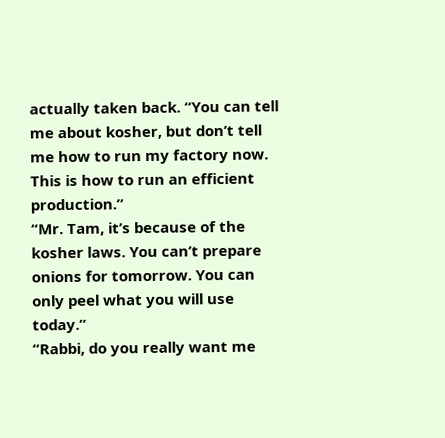actually taken back. “You can tell me about kosher, but don’t tell me how to run my factory now. This is how to run an efficient production.”
“Mr. Tam, it’s because of the kosher laws. You can’t prepare onions for tomorrow. You can only peel what you will use today.”
“Rabbi, do you really want me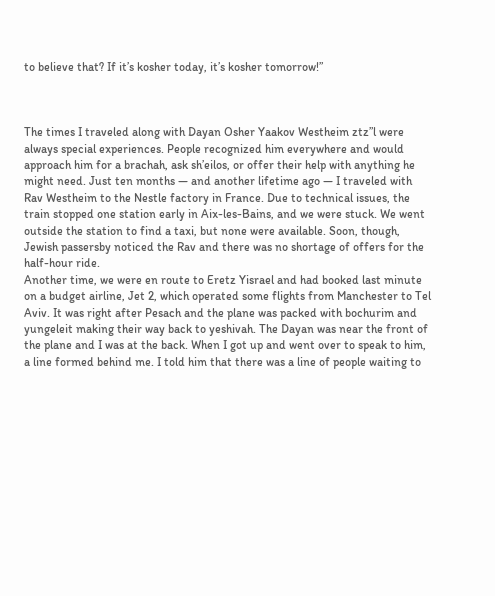to believe that? If it’s kosher today, it’s kosher tomorrow!”



The times I traveled along with Dayan Osher Yaakov Westheim ztz”l were always special experiences. People recognized him everywhere and would approach him for a brachah, ask sh’eilos, or offer their help with anything he might need. Just ten months — and another lifetime ago — I traveled with Rav Westheim to the Nestle factory in France. Due to technical issues, the train stopped one station early in Aix-les-Bains, and we were stuck. We went outside the station to find a taxi, but none were available. Soon, though, Jewish passersby noticed the Rav and there was no shortage of offers for the half-hour ride.
Another time, we were en route to Eretz Yisrael and had booked last minute on a budget airline, Jet 2, which operated some flights from Manchester to Tel Aviv. It was right after Pesach and the plane was packed with bochurim and yungeleit making their way back to yeshivah. The Dayan was near the front of the plane and I was at the back. When I got up and went over to speak to him, a line formed behind me. I told him that there was a line of people waiting to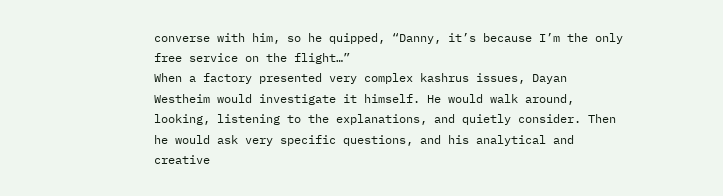converse with him, so he quipped, “Danny, it’s because I’m the only free service on the flight…”
When a factory presented very complex kashrus issues, Dayan Westheim would investigate it himself. He would walk around, looking, listening to the explanations, and quietly consider. Then he would ask very specific questions, and his analytical and creative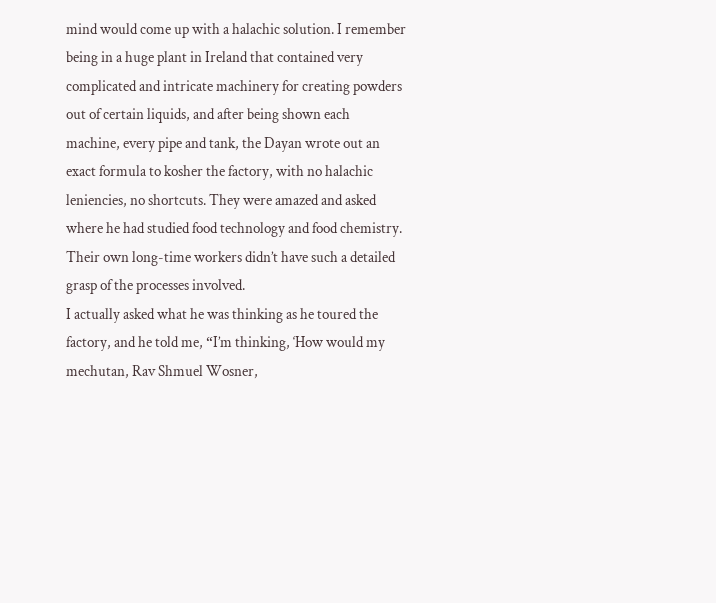mind would come up with a halachic solution. I remember being in a huge plant in Ireland that contained very complicated and intricate machinery for creating powders out of certain liquids, and after being shown each machine, every pipe and tank, the Dayan wrote out an exact formula to kosher the factory, with no halachic leniencies, no shortcuts. They were amazed and asked where he had studied food technology and food chemistry. Their own long-time workers didn’t have such a detailed grasp of the processes involved.
I actually asked what he was thinking as he toured the factory, and he told me, “I’m thinking, ‘How would my mechutan, Rav Shmuel Wosner,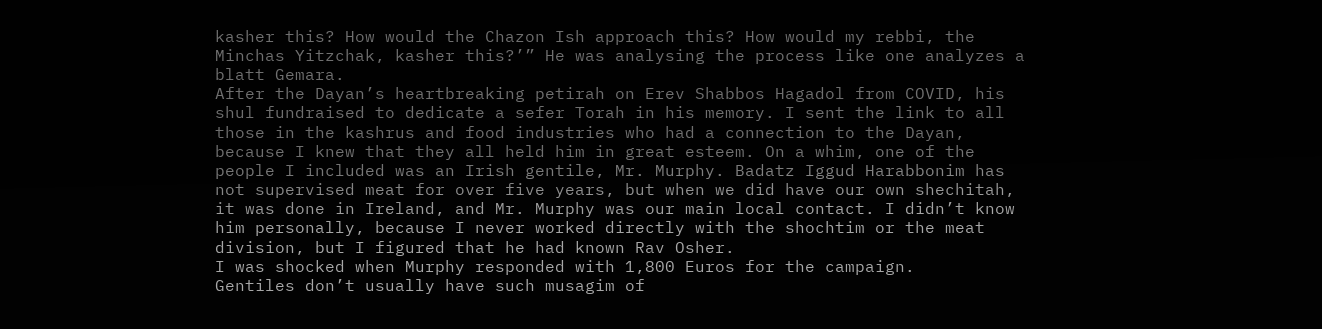kasher this? How would the Chazon Ish approach this? How would my rebbi, the Minchas Yitzchak, kasher this?’” He was analysing the process like one analyzes a blatt Gemara.
After the Dayan’s heartbreaking petirah on Erev Shabbos Hagadol from COVID, his shul fundraised to dedicate a sefer Torah in his memory. I sent the link to all those in the kashrus and food industries who had a connection to the Dayan, because I knew that they all held him in great esteem. On a whim, one of the people I included was an Irish gentile, Mr. Murphy. Badatz Iggud Harabbonim has not supervised meat for over five years, but when we did have our own shechitah, it was done in Ireland, and Mr. Murphy was our main local contact. I didn’t know him personally, because I never worked directly with the shochtim or the meat division, but I figured that he had known Rav Osher.
I was shocked when Murphy responded with 1,800 Euros for the campaign.
Gentiles don’t usually have such musagim of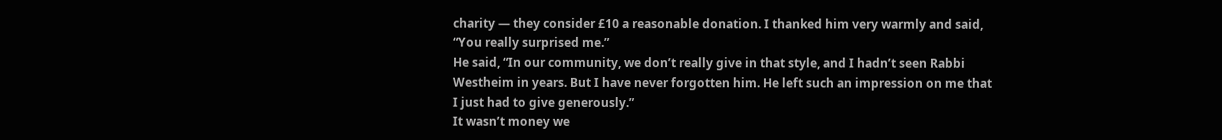charity — they consider £10 a reasonable donation. I thanked him very warmly and said, “You really surprised me.”
He said, “In our community, we don’t really give in that style, and I hadn’t seen Rabbi Westheim in years. But I have never forgotten him. He left such an impression on me that I just had to give generously.”
It wasn’t money we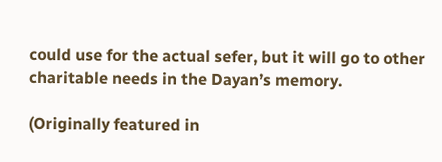could use for the actual sefer, but it will go to other charitable needs in the Dayan’s memory.

(Originally featured in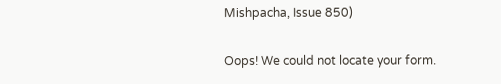Mishpacha, Issue 850)

Oops! We could not locate your form.